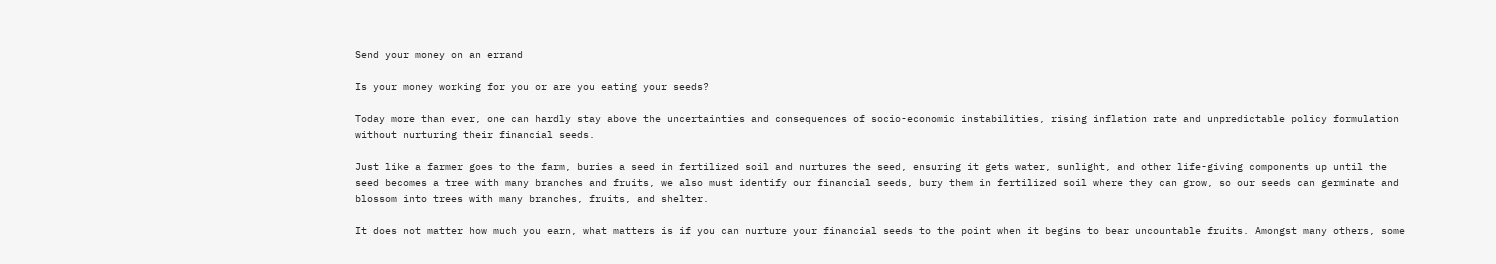Send your money on an errand

Is your money working for you or are you eating your seeds?

Today more than ever, one can hardly stay above the uncertainties and consequences of socio-economic instabilities, rising inflation rate and unpredictable policy formulation without nurturing their financial seeds.

Just like a farmer goes to the farm, buries a seed in fertilized soil and nurtures the seed, ensuring it gets water, sunlight, and other life-giving components up until the seed becomes a tree with many branches and fruits, we also must identify our financial seeds, bury them in fertilized soil where they can grow, so our seeds can germinate and blossom into trees with many branches, fruits, and shelter.

It does not matter how much you earn, what matters is if you can nurture your financial seeds to the point when it begins to bear uncountable fruits. Amongst many others, some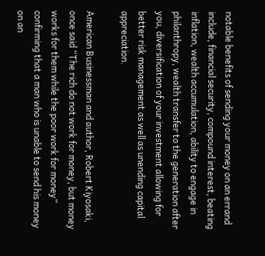notable benefits of sending your money on an errand include, financial security, compound interest, beating inflation, wealth accumulation, ability to engage in philanthropy, wealth transfer to the generation after you, diversification of your investment allowing for better risk management as well as unending capital appreciation.

American Businessman and author, Robert Kiyosaki, once said “The rich do not work for money, but money works for them while the poor work for money” confirming that a man who is unable to send his money on an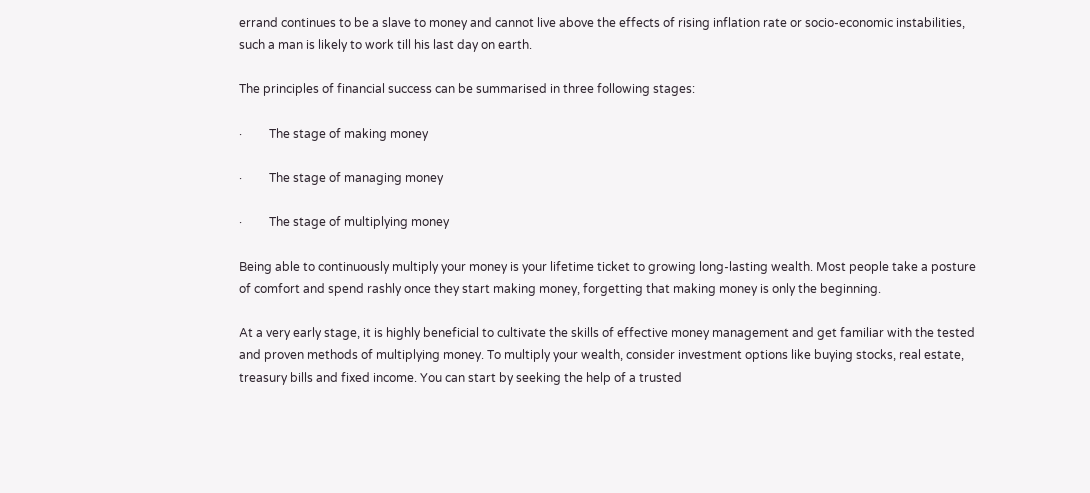errand continues to be a slave to money and cannot live above the effects of rising inflation rate or socio-economic instabilities, such a man is likely to work till his last day on earth.

The principles of financial success can be summarised in three following stages:

·         The stage of making money

·         The stage of managing money

·         The stage of multiplying money

Being able to continuously multiply your money is your lifetime ticket to growing long-lasting wealth. Most people take a posture of comfort and spend rashly once they start making money, forgetting that making money is only the beginning.

At a very early stage, it is highly beneficial to cultivate the skills of effective money management and get familiar with the tested and proven methods of multiplying money. To multiply your wealth, consider investment options like buying stocks, real estate, treasury bills and fixed income. You can start by seeking the help of a trusted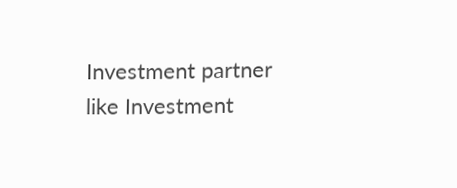Investment partner like Investment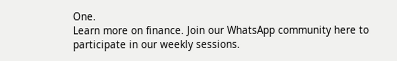One.
Learn more on finance. Join our WhatsApp community here to participate in our weekly sessions.